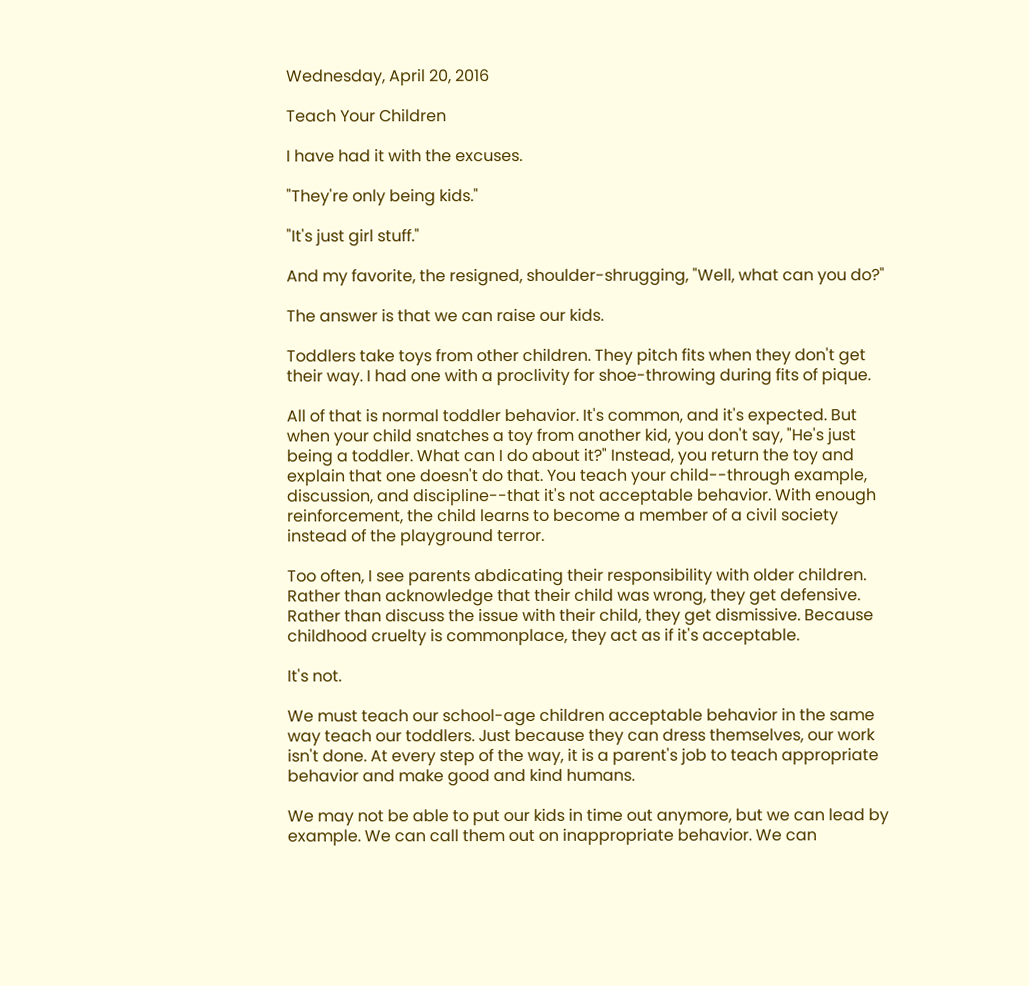Wednesday, April 20, 2016

Teach Your Children

I have had it with the excuses.

"They're only being kids."

"It's just girl stuff."

And my favorite, the resigned, shoulder-shrugging, "Well, what can you do?"

The answer is that we can raise our kids.

Toddlers take toys from other children. They pitch fits when they don't get their way. I had one with a proclivity for shoe-throwing during fits of pique.

All of that is normal toddler behavior. It's common, and it's expected. But when your child snatches a toy from another kid, you don't say, "He's just being a toddler. What can I do about it?" Instead, you return the toy and explain that one doesn't do that. You teach your child--through example, discussion, and discipline--that it's not acceptable behavior. With enough reinforcement, the child learns to become a member of a civil society instead of the playground terror.

Too often, I see parents abdicating their responsibility with older children. Rather than acknowledge that their child was wrong, they get defensive. Rather than discuss the issue with their child, they get dismissive. Because childhood cruelty is commonplace, they act as if it's acceptable.

It's not.

We must teach our school-age children acceptable behavior in the same way teach our toddlers. Just because they can dress themselves, our work isn't done. At every step of the way, it is a parent's job to teach appropriate behavior and make good and kind humans.

We may not be able to put our kids in time out anymore, but we can lead by example. We can call them out on inappropriate behavior. We can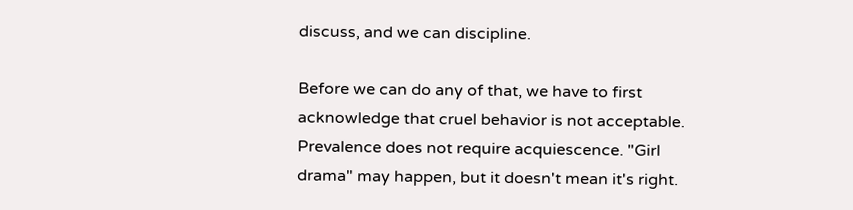discuss, and we can discipline.

Before we can do any of that, we have to first acknowledge that cruel behavior is not acceptable. Prevalence does not require acquiescence. "Girl drama" may happen, but it doesn't mean it's right.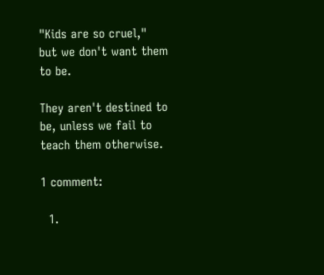"Kids are so cruel," but we don't want them to be.

They aren't destined to be, unless we fail to teach them otherwise.

1 comment:

  1.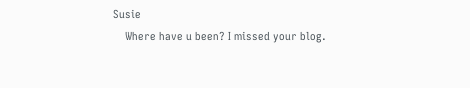Susie
    Where have u been? I missed your blog.